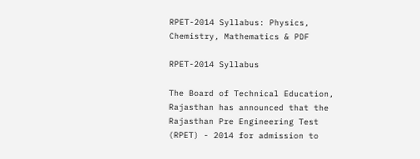RPET-2014 Syllabus: Physics, Chemistry, Mathematics & PDF

RPET-2014 Syllabus

The Board of Technical Education, Rajasthan has announced that the Rajasthan Pre Engineering Test (RPET) - 2014 for admission to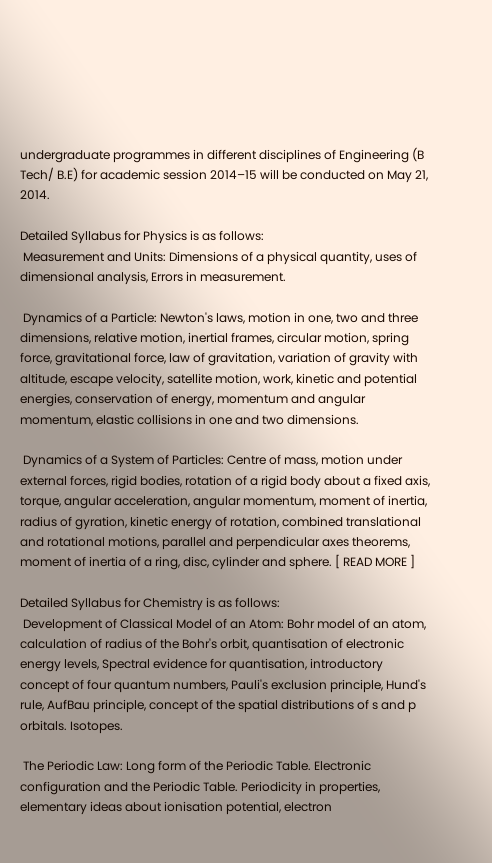undergraduate programmes in different disciplines of Engineering (B Tech/ B.E) for academic session 2014–15 will be conducted on May 21, 2014.

Detailed Syllabus for Physics is as follows:
 Measurement and Units: Dimensions of a physical quantity, uses of dimensional analysis, Errors in measurement.

 Dynamics of a Particle: Newton's laws, motion in one, two and three dimensions, relative motion, inertial frames, circular motion, spring force, gravitational force, law of gravitation, variation of gravity with altitude, escape velocity, satellite motion, work, kinetic and potential energies, conservation of energy, momentum and angular momentum, elastic collisions in one and two dimensions.

 Dynamics of a System of Particles: Centre of mass, motion under external forces, rigid bodies, rotation of a rigid body about a fixed axis, torque, angular acceleration, angular momentum, moment of inertia, radius of gyration, kinetic energy of rotation, combined translational and rotational motions, parallel and perpendicular axes theorems, moment of inertia of a ring, disc, cylinder and sphere. [ READ MORE ]

Detailed Syllabus for Chemistry is as follows:
 Development of Classical Model of an Atom: Bohr model of an atom, calculation of radius of the Bohr's orbit, quantisation of electronic energy levels, Spectral evidence for quantisation, introductory concept of four quantum numbers, Pauli's exclusion principle, Hund's rule, AufBau principle, concept of the spatial distributions of s and p orbitals. Isotopes.

 The Periodic Law: Long form of the Periodic Table. Electronic configuration and the Periodic Table. Periodicity in properties, elementary ideas about ionisation potential, electron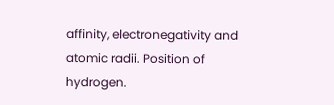affinity, electronegativity and atomic radii. Position of hydrogen.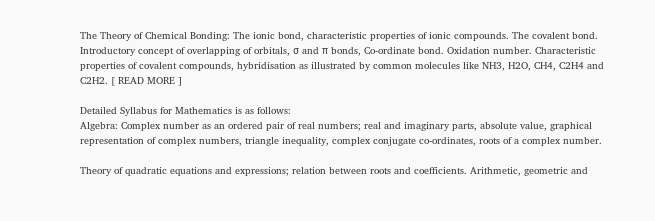The Theory of Chemical Bonding: The ionic bond, characteristic properties of ionic compounds. The covalent bond. Introductory concept of overlapping of orbitals, σ and π bonds, Co-ordinate bond. Oxidation number. Characteristic properties of covalent compounds, hybridisation as illustrated by common molecules like NH3, H2O, CH4, C2H4 and C2H2. [ READ MORE ]

Detailed Syllabus for Mathematics is as follows:
Algebra: Complex number as an ordered pair of real numbers; real and imaginary parts, absolute value, graphical representation of complex numbers, triangle inequality, complex conjugate co-ordinates, roots of a complex number.

Theory of quadratic equations and expressions; relation between roots and coefficients. Arithmetic, geometric and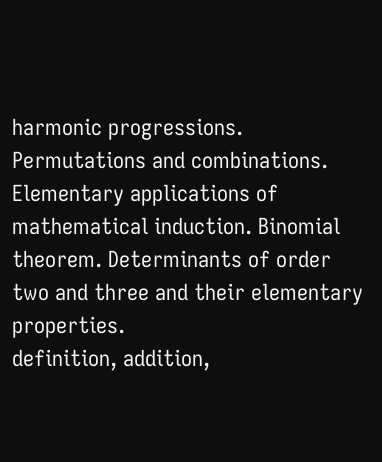harmonic progressions. Permutations and combinations. Elementary applications of mathematical induction. Binomial theorem. Determinants of order two and three and their elementary properties.
definition, addition,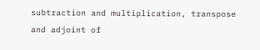subtraction and multiplication, transpose and adjoint of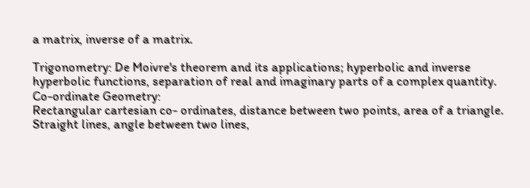a matrix, inverse of a matrix.

Trigonometry: De Moivre's theorem and its applications; hyperbolic and inverse hyperbolic functions, separation of real and imaginary parts of a complex quantity.
Co-ordinate Geometry:
Rectangular cartesian co- ordinates, distance between two points, area of a triangle. Straight lines, angle between two lines,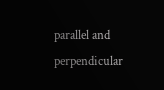parallel and perpendicular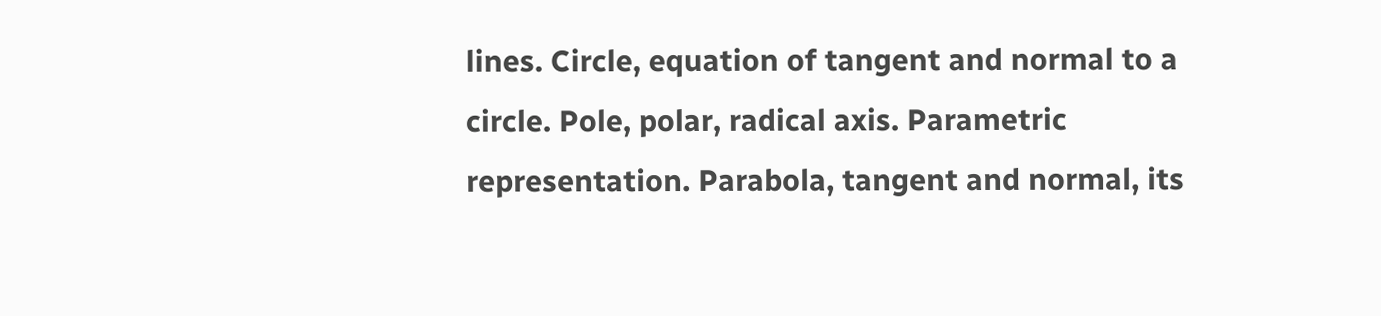lines. Circle, equation of tangent and normal to a circle. Pole, polar, radical axis. Parametric representation. Parabola, tangent and normal, its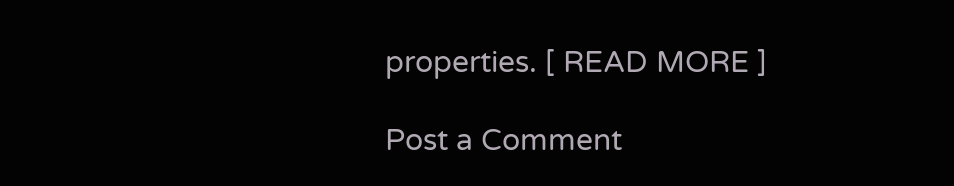properties. [ READ MORE ]

Post a Comment